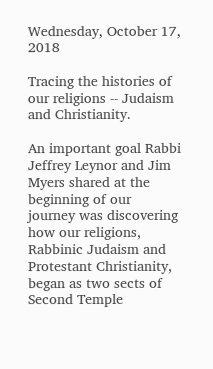Wednesday, October 17, 2018

Tracing the histories of our religions -- Judaism and Christianity.

An important goal Rabbi Jeffrey Leynor and Jim Myers shared at the beginning of our journey was discovering how our religions, Rabbinic Judaism and Protestant Christianity, began as two sects of Second Temple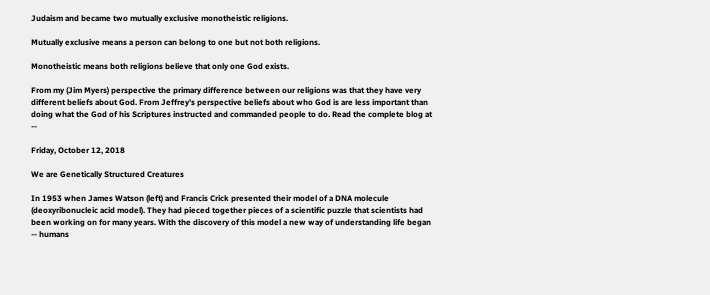Judaism and became two mutually exclusive monotheistic religions.

Mutually exclusive means a person can belong to one but not both religions.

Monotheistic means both religions believe that only one God exists.

From my (Jim Myers) perspective the primary difference between our religions was that they have very different beliefs about God. From Jeffrey’s perspective beliefs about who God is are less important than doing what the God of his Scriptures instructed and commanded people to do. Read the complete blog at --

Friday, October 12, 2018

We are Genetically Structured Creatures

In 1953 when James Watson (left) and Francis Crick presented their model of a DNA molecule (deoxyribonucleic acid model). They had pieced together pieces of a scientific puzzle that scientists had been working on for many years. With the discovery of this model a new way of understanding life began -- humans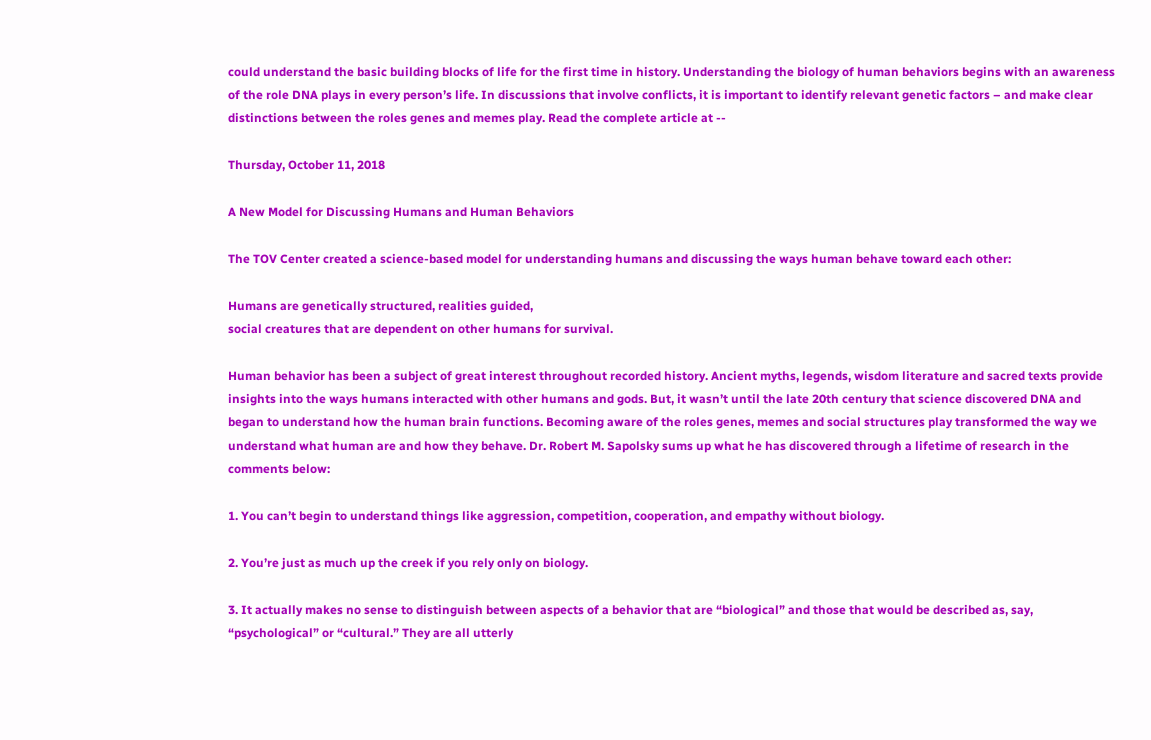could understand the basic building blocks of life for the first time in history. Understanding the biology of human behaviors begins with an awareness of the role DNA plays in every person’s life. In discussions that involve conflicts, it is important to identify relevant genetic factors – and make clear distinctions between the roles genes and memes play. Read the complete article at --

Thursday, October 11, 2018

A New Model for Discussing Humans and Human Behaviors

The TOV Center created a science-based model for understanding humans and discussing the ways human behave toward each other:

Humans are genetically structured, realities guided,
social creatures that are dependent on other humans for survival.

Human behavior has been a subject of great interest throughout recorded history. Ancient myths, legends, wisdom literature and sacred texts provide insights into the ways humans interacted with other humans and gods. But, it wasn’t until the late 20th century that science discovered DNA and began to understand how the human brain functions. Becoming aware of the roles genes, memes and social structures play transformed the way we understand what human are and how they behave. Dr. Robert M. Sapolsky sums up what he has discovered through a lifetime of research in the comments below:

1. You can’t begin to understand things like aggression, competition, cooperation, and empathy without biology.

2. You’re just as much up the creek if you rely only on biology.

3. It actually makes no sense to distinguish between aspects of a behavior that are “biological” and those that would be described as, say, “psychological” or “cultural.” They are all utterly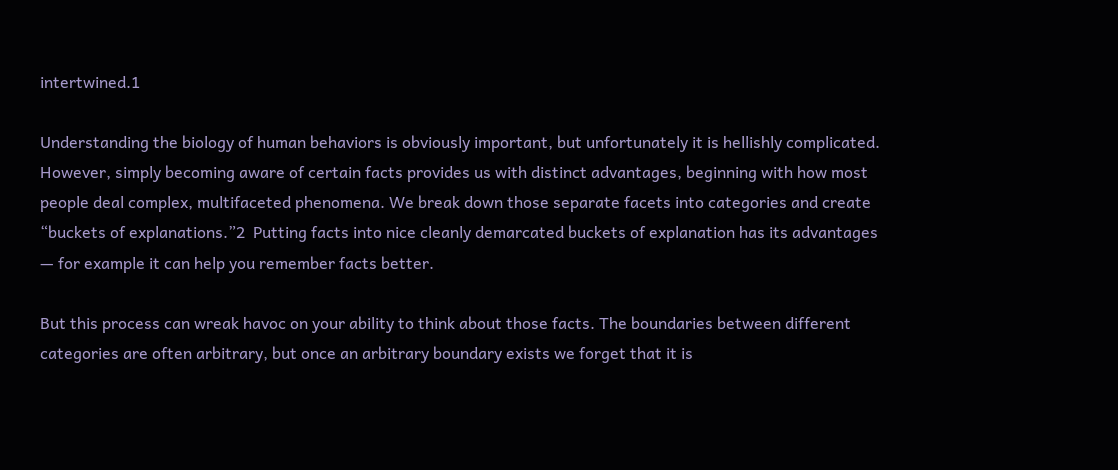intertwined.1

Understanding the biology of human behaviors is obviously important, but unfortunately it is hellishly complicated. However, simply becoming aware of certain facts provides us with distinct advantages, beginning with how most people deal complex, multifaceted phenomena. We break down those separate facets into categories and create “buckets of explanations.”2  Putting facts into nice cleanly demarcated buckets of explanation has its advantages — for example it can help you remember facts better.

But this process can wreak havoc on your ability to think about those facts. The boundaries between different categories are often arbitrary, but once an arbitrary boundary exists we forget that it is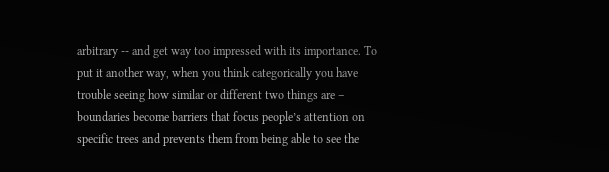arbitrary -- and get way too impressed with its importance. To put it another way, when you think categorically you have trouble seeing how similar or different two things are – boundaries become barriers that focus people’s attention on specific trees and prevents them from being able to see the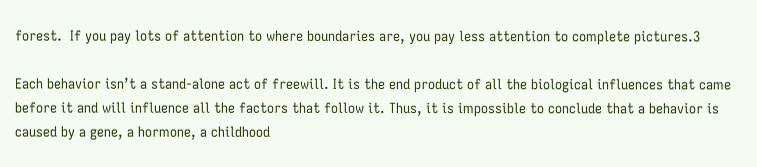forest.  If you pay lots of attention to where boundaries are, you pay less attention to complete pictures.3

Each behavior isn’t a stand-alone act of freewill. It is the end product of all the biological influences that came before it and will influence all the factors that follow it. Thus, it is impossible to conclude that a behavior is caused by a gene, a hormone, a childhood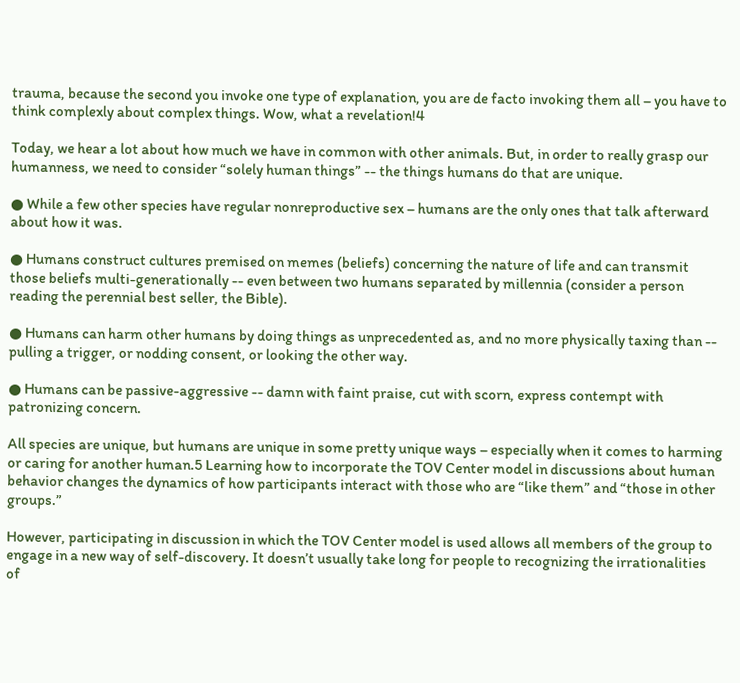trauma, because the second you invoke one type of explanation, you are de facto invoking them all – you have to think complexly about complex things. Wow, what a revelation!4

Today, we hear a lot about how much we have in common with other animals. But, in order to really grasp our humanness, we need to consider “solely human things” -- the things humans do that are unique.

● While a few other species have regular nonreproductive sex – humans are the only ones that talk afterward about how it was.

● Humans construct cultures premised on memes (beliefs) concerning the nature of life and can transmit those beliefs multi-generationally -- even between two humans separated by millennia (consider a person reading the perennial best seller, the Bible).

● Humans can harm other humans by doing things as unprecedented as, and no more physically taxing than -- pulling a trigger, or nodding consent, or looking the other way.

● Humans can be passive-aggressive -- damn with faint praise, cut with scorn, express contempt with patronizing concern.

All species are unique, but humans are unique in some pretty unique ways – especially when it comes to harming or caring for another human.5 Learning how to incorporate the TOV Center model in discussions about human behavior changes the dynamics of how participants interact with those who are “like them” and “those in other groups.”

However, participating in discussion in which the TOV Center model is used allows all members of the group to engage in a new way of self-discovery. It doesn’t usually take long for people to recognizing the irrationalities of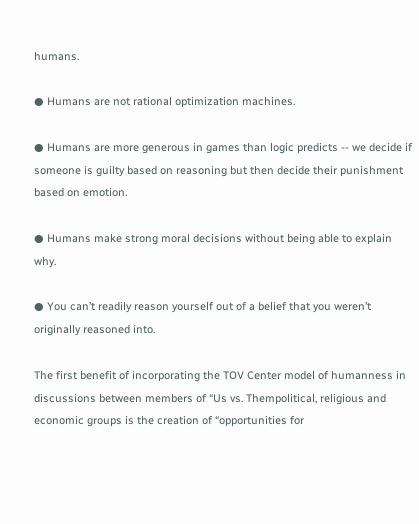humans.

● Humans are not rational optimization machines.

● Humans are more generous in games than logic predicts -- we decide if someone is guilty based on reasoning but then decide their punishment based on emotion.

● Humans make strong moral decisions without being able to explain why.

● You can’t readily reason yourself out of a belief that you weren’t originally reasoned into.

The first benefit of incorporating the TOV Center model of humanness in discussions between members of “Us vs. Thempolitical, religious and economic groups is the creation of “opportunities for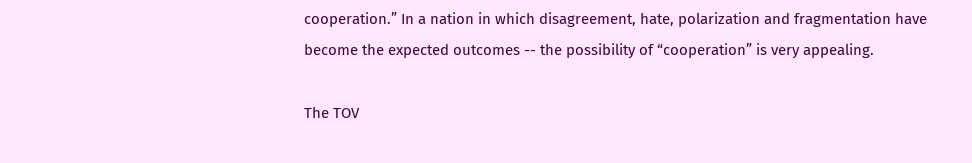cooperation.” In a nation in which disagreement, hate, polarization and fragmentation have become the expected outcomes -- the possibility of “cooperation” is very appealing.

The TOV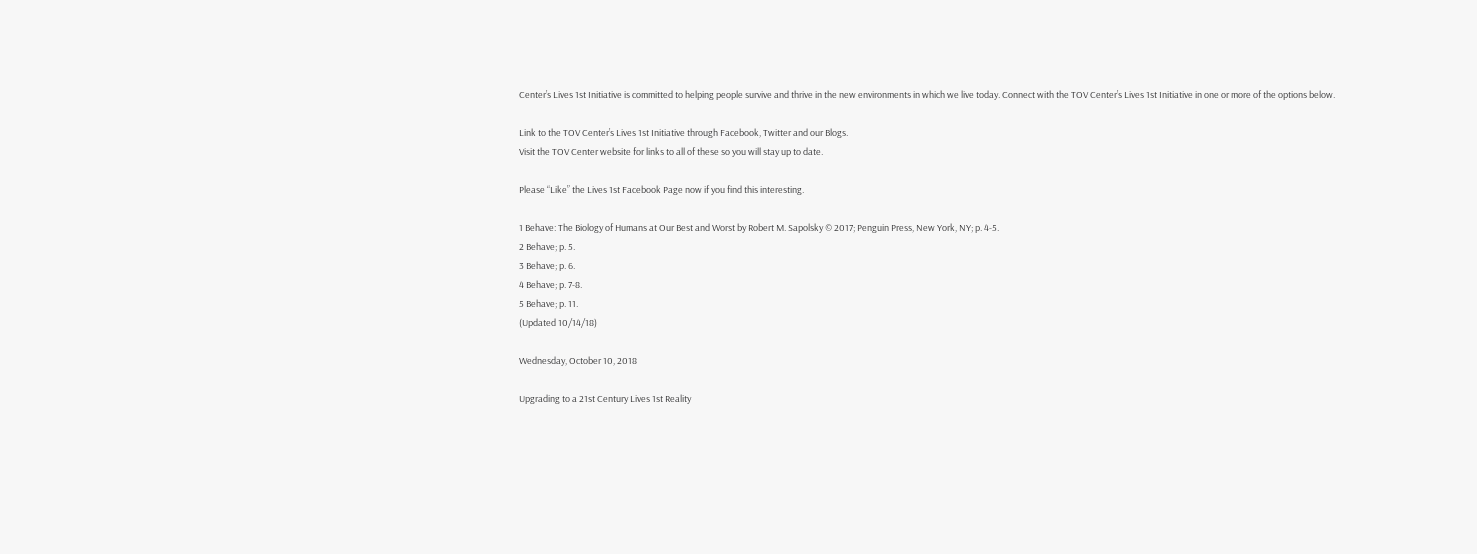Center’s Lives 1st Initiative is committed to helping people survive and thrive in the new environments in which we live today. Connect with the TOV Center’s Lives 1st Initiative in one or more of the options below.

Link to the TOV Center’s Lives 1st Initiative through Facebook, Twitter and our Blogs.
Visit the TOV Center website for links to all of these so you will stay up to date.

Please “Like” the Lives 1st Facebook Page now if you find this interesting.

1 Behave: The Biology of Humans at Our Best and Worst by Robert M. Sapolsky © 2017; Penguin Press, New York, NY; p. 4-5.
2 Behave; p. 5.
3 Behave; p. 6.
4 Behave; p. 7-8.
5 Behave; p. 11.
(Updated 10/14/18)

Wednesday, October 10, 2018

Upgrading to a 21st Century Lives 1st Reality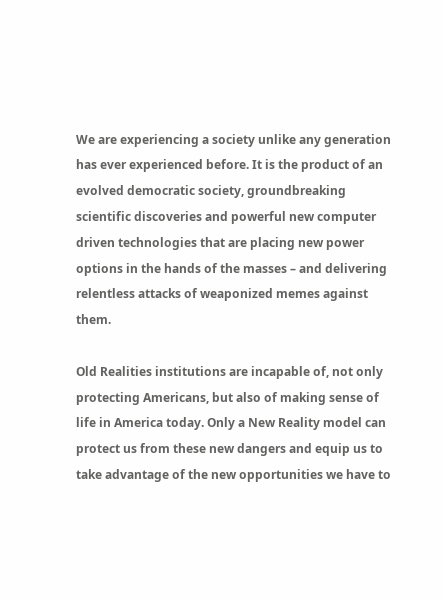We are experiencing a society unlike any generation has ever experienced before. It is the product of an evolved democratic society, groundbreaking scientific discoveries and powerful new computer driven technologies that are placing new power options in the hands of the masses – and delivering relentless attacks of weaponized memes against them.

Old Realities institutions are incapable of, not only protecting Americans, but also of making sense of life in America today. Only a New Reality model can protect us from these new dangers and equip us to take advantage of the new opportunities we have to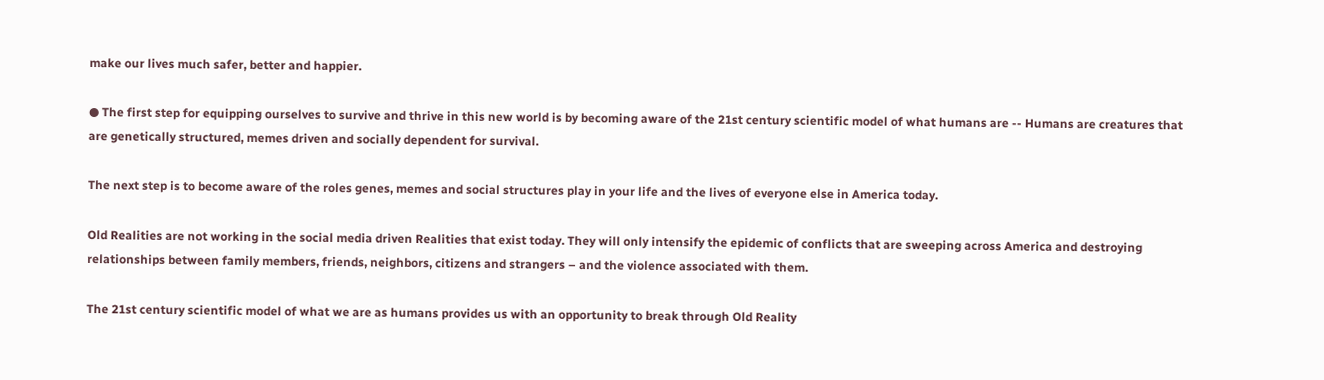make our lives much safer, better and happier.

● The first step for equipping ourselves to survive and thrive in this new world is by becoming aware of the 21st century scientific model of what humans are -- Humans are creatures that are genetically structured, memes driven and socially dependent for survival.

The next step is to become aware of the roles genes, memes and social structures play in your life and the lives of everyone else in America today.

Old Realities are not working in the social media driven Realities that exist today. They will only intensify the epidemic of conflicts that are sweeping across America and destroying relationships between family members, friends, neighbors, citizens and strangers – and the violence associated with them.

The 21st century scientific model of what we are as humans provides us with an opportunity to break through Old Reality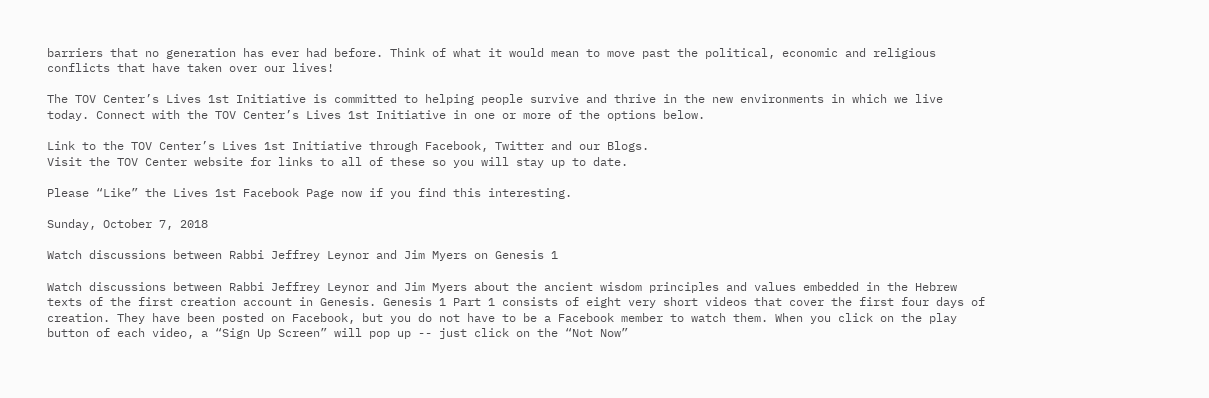barriers that no generation has ever had before. Think of what it would mean to move past the political, economic and religious conflicts that have taken over our lives!

The TOV Center’s Lives 1st Initiative is committed to helping people survive and thrive in the new environments in which we live today. Connect with the TOV Center’s Lives 1st Initiative in one or more of the options below.

Link to the TOV Center’s Lives 1st Initiative through Facebook, Twitter and our Blogs.
Visit the TOV Center website for links to all of these so you will stay up to date.

Please “Like” the Lives 1st Facebook Page now if you find this interesting.

Sunday, October 7, 2018

Watch discussions between Rabbi Jeffrey Leynor and Jim Myers on Genesis 1

Watch discussions between Rabbi Jeffrey Leynor and Jim Myers about the ancient wisdom principles and values embedded in the Hebrew texts of the first creation account in Genesis. Genesis 1 Part 1 consists of eight very short videos that cover the first four days of creation. They have been posted on Facebook, but you do not have to be a Facebook member to watch them. When you click on the play button of each video, a “Sign Up Screen” will pop up -- just click on the “Not Now”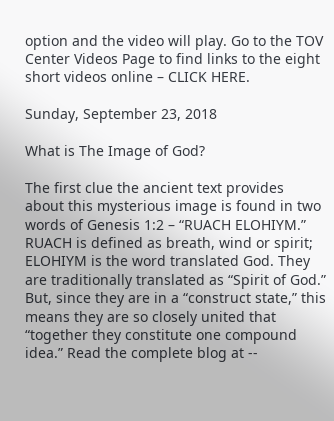option and the video will play. Go to the TOV Center Videos Page to find links to the eight short videos online – CLICK HERE.

Sunday, September 23, 2018

What is The Image of God?

The first clue the ancient text provides about this mysterious image is found in two words of Genesis 1:2 – “RUACH ELOHIYM.” RUACH is defined as breath, wind or spirit; ELOHIYM is the word translated God. They are traditionally translated as “Spirit of God.” But, since they are in a “construct state,” this means they are so closely united that “together they constitute one compound idea.” Read the complete blog at --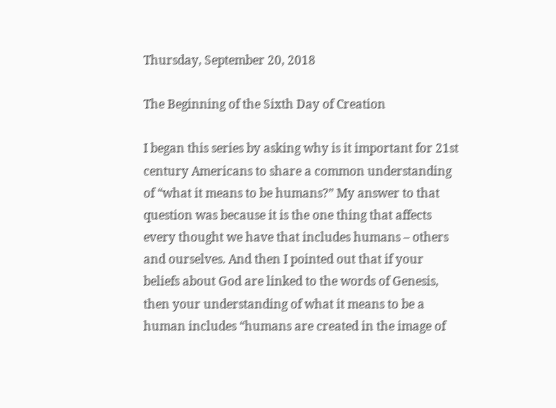Thursday, September 20, 2018

The Beginning of the Sixth Day of Creation

I began this series by asking why is it important for 21st century Americans to share a common understanding of “what it means to be humans?” My answer to that question was because it is the one thing that affects every thought we have that includes humans – others and ourselves. And then I pointed out that if your beliefs about God are linked to the words of Genesis, then your understanding of what it means to be a human includes “humans are created in the image of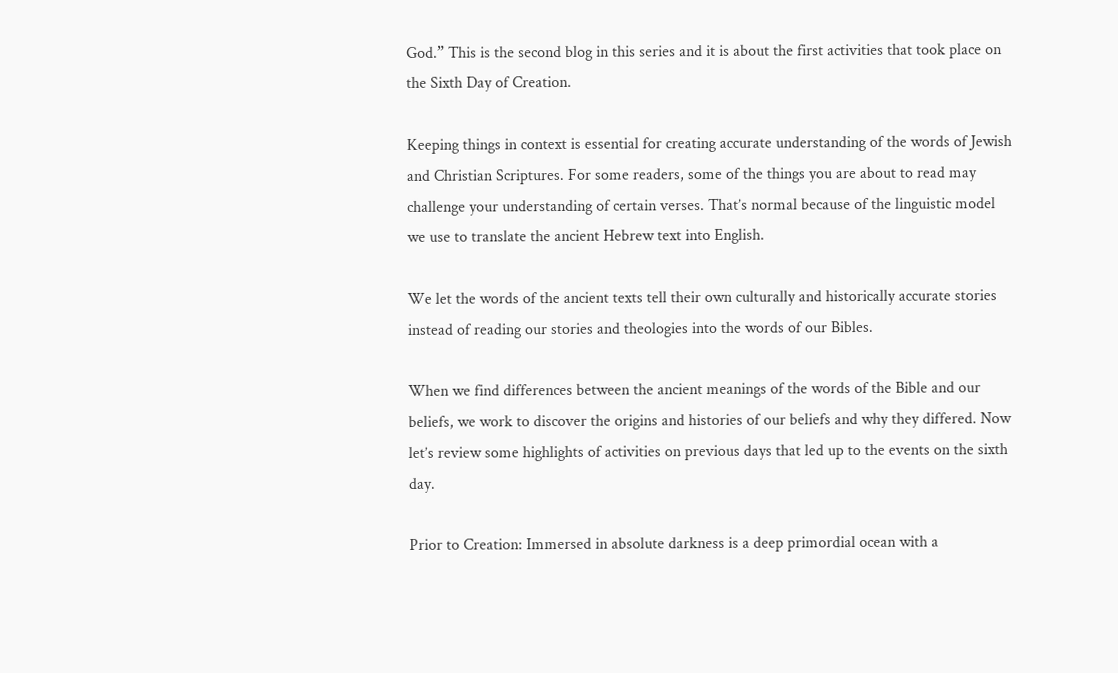God.” This is the second blog in this series and it is about the first activities that took place on the Sixth Day of Creation.

Keeping things in context is essential for creating accurate understanding of the words of Jewish and Christian Scriptures. For some readers, some of the things you are about to read may challenge your understanding of certain verses. That’s normal because of the linguistic model we use to translate the ancient Hebrew text into English.

We let the words of the ancient texts tell their own culturally and historically accurate stories
instead of reading our stories and theologies into the words of our Bibles.

When we find differences between the ancient meanings of the words of the Bible and our beliefs, we work to discover the origins and histories of our beliefs and why they differed. Now let’s review some highlights of activities on previous days that led up to the events on the sixth day.

Prior to Creation: Immersed in absolute darkness is a deep primordial ocean with a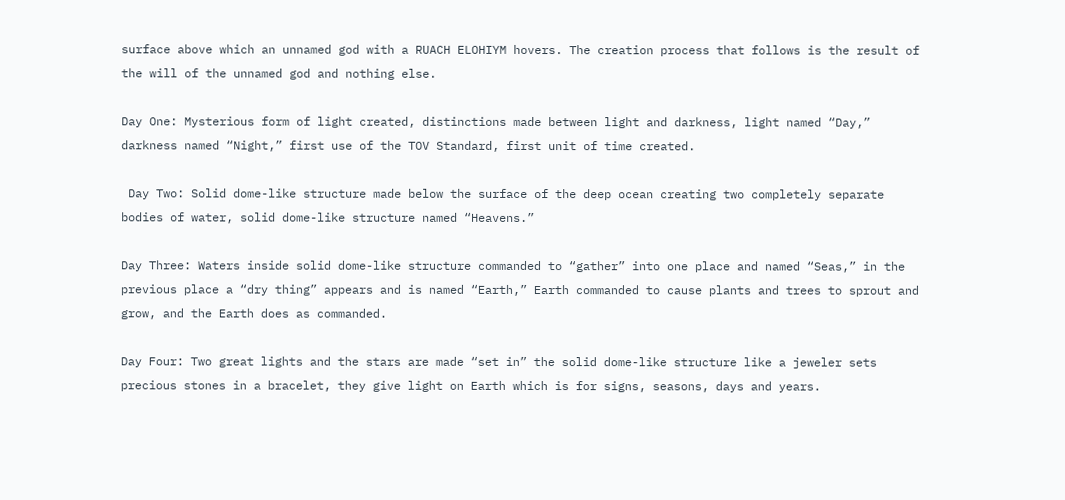surface above which an unnamed god with a RUACH ELOHIYM hovers. The creation process that follows is the result of the will of the unnamed god and nothing else.

Day One: Mysterious form of light created, distinctions made between light and darkness, light named “Day,” darkness named “Night,” first use of the TOV Standard, first unit of time created.

 Day Two: Solid dome-like structure made below the surface of the deep ocean creating two completely separate bodies of water, solid dome-like structure named “Heavens.”

Day Three: Waters inside solid dome-like structure commanded to “gather” into one place and named “Seas,” in the previous place a “dry thing” appears and is named “Earth,” Earth commanded to cause plants and trees to sprout and grow, and the Earth does as commanded.

Day Four: Two great lights and the stars are made “set in” the solid dome-like structure like a jeweler sets precious stones in a bracelet, they give light on Earth which is for signs, seasons, days and years.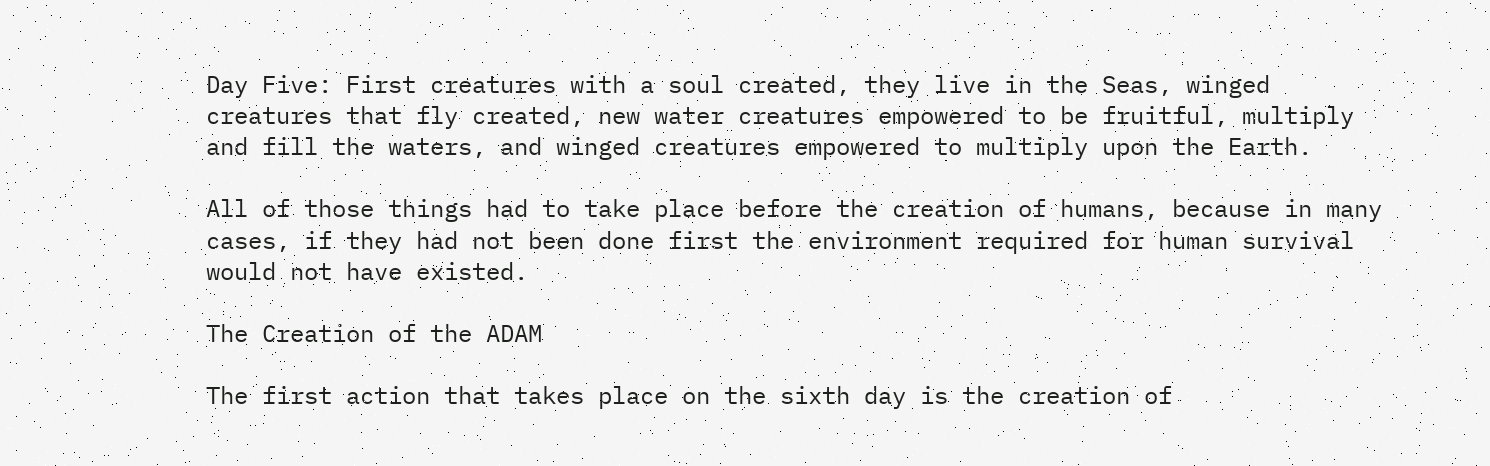Day Five: First creatures with a soul created, they live in the Seas, winged creatures that fly created, new water creatures empowered to be fruitful, multiply and fill the waters, and winged creatures empowered to multiply upon the Earth.

All of those things had to take place before the creation of humans, because in many cases, if they had not been done first the environment required for human survival would not have existed.

The Creation of the ADAM

The first action that takes place on the sixth day is the creation of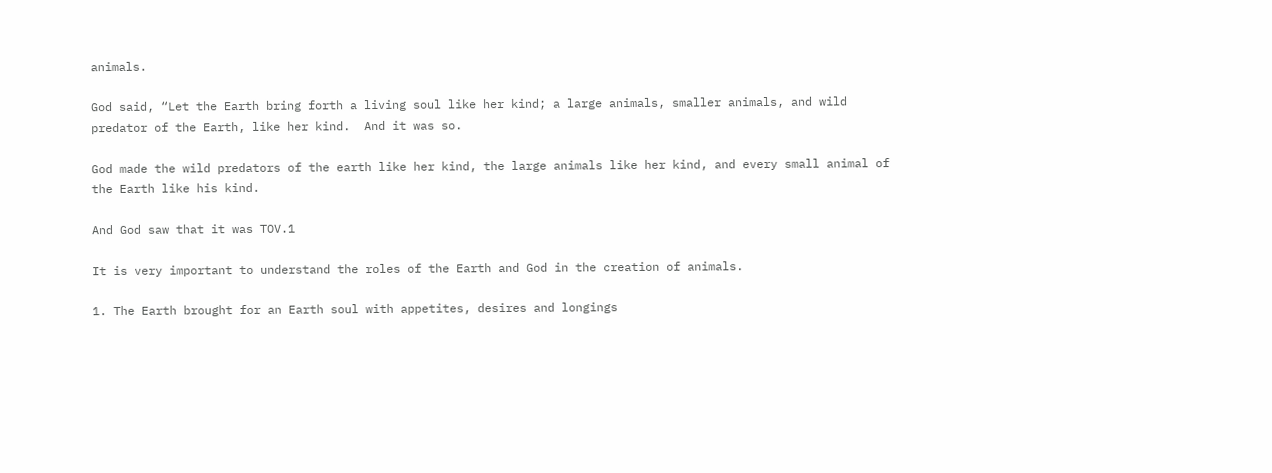animals.

God said, “Let the Earth bring forth a living soul like her kind; a large animals, smaller animals, and wild predator of the Earth, like her kind.  And it was so.

God made the wild predators of the earth like her kind, the large animals like her kind, and every small animal of the Earth like his kind.

And God saw that it was TOV.1

It is very important to understand the roles of the Earth and God in the creation of animals.

1. The Earth brought for an Earth soul with appetites, desires and longings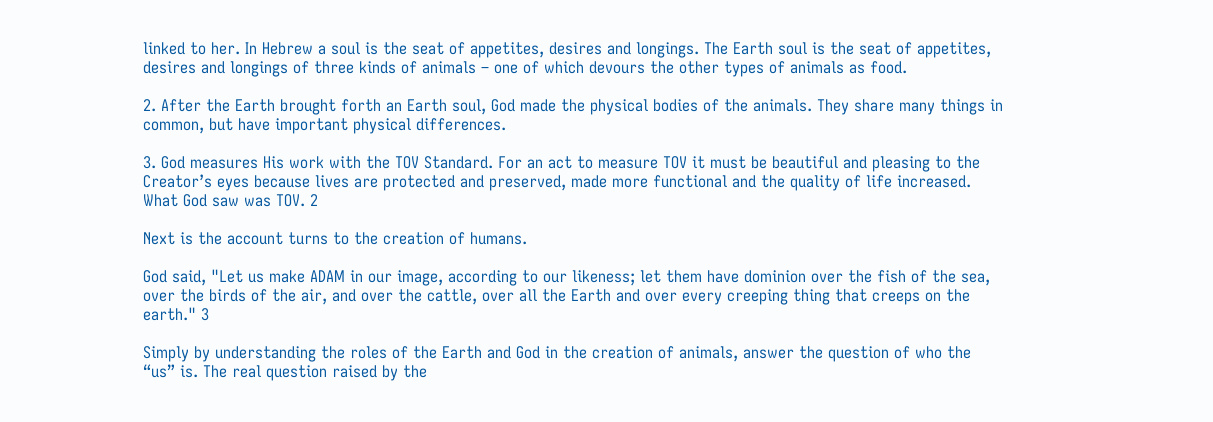linked to her. In Hebrew a soul is the seat of appetites, desires and longings. The Earth soul is the seat of appetites, desires and longings of three kinds of animals – one of which devours the other types of animals as food.

2. After the Earth brought forth an Earth soul, God made the physical bodies of the animals. They share many things in common, but have important physical differences.

3. God measures His work with the TOV Standard. For an act to measure TOV it must be beautiful and pleasing to the Creator’s eyes because lives are protected and preserved, made more functional and the quality of life increased. What God saw was TOV. 2

Next is the account turns to the creation of humans.

God said, "Let us make ADAM in our image, according to our likeness; let them have dominion over the fish of the sea, over the birds of the air, and over the cattle, over all the Earth and over every creeping thing that creeps on the earth." 3

Simply by understanding the roles of the Earth and God in the creation of animals, answer the question of who the “us” is. The real question raised by the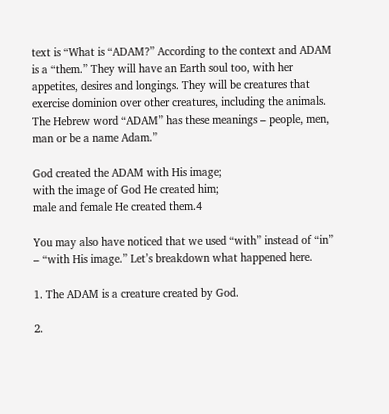text is “What is “ADAM?” According to the context and ADAM is a “them.” They will have an Earth soul too, with her appetites, desires and longings. They will be creatures that exercise dominion over other creatures, including the animals. The Hebrew word “ADAM” has these meanings – people, men, man or be a name Adam.”

God created the ADAM with His image;
with the image of God He created him;
male and female He created them.4

You may also have noticed that we used “with” instead of “in” – “with His image.” Let’s breakdown what happened here.

1. The ADAM is a creature created by God.

2.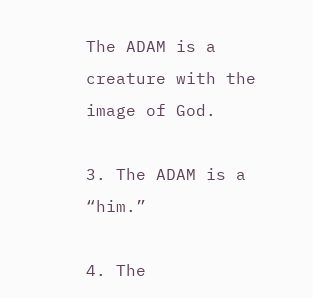The ADAM is a creature with the image of God.

3. The ADAM is a “him.”

4. The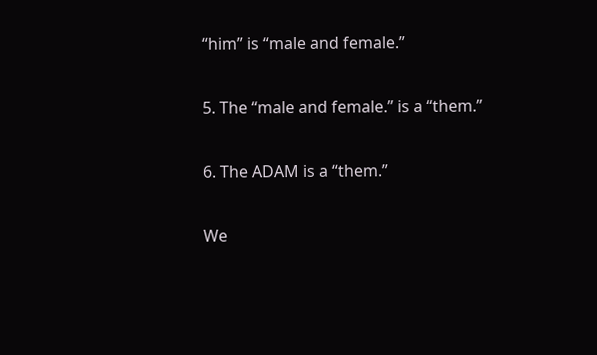“him” is “male and female.”

5. The “male and female.” is a “them.”

6. The ADAM is a “them.”

We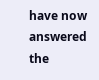have now answered the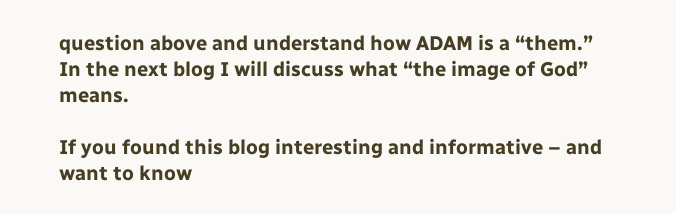question above and understand how ADAM is a “them.” In the next blog I will discuss what “the image of God” means.

If you found this blog interesting and informative – and want to know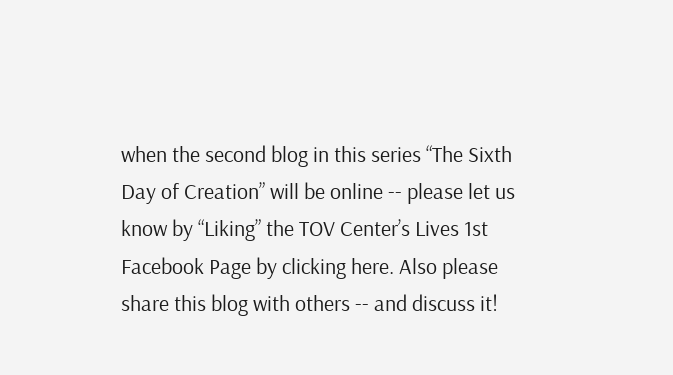when the second blog in this series “The Sixth Day of Creation” will be online -- please let us know by “Liking” the TOV Center’s Lives 1st Facebook Page by clicking here. Also please share this blog with others -- and discuss it!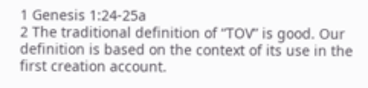1 Genesis 1:24-25a
2 The traditional definition of “TOV” is good. Our definition is based on the context of its use in the first creation account.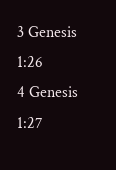3 Genesis 1:26
4 Genesis 1:27